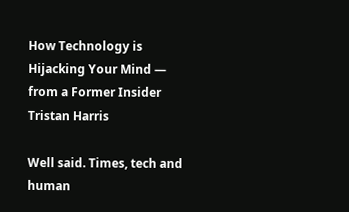How Technology is Hijacking Your Mind — from a Former Insider
Tristan Harris

Well said. Times, tech and human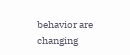behavior are changing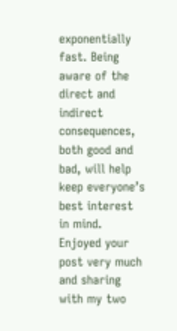exponentially fast. Being aware of the direct and indirect consequences, both good and bad, will help keep everyone’s best interest in mind. Enjoyed your post very much and sharing with my two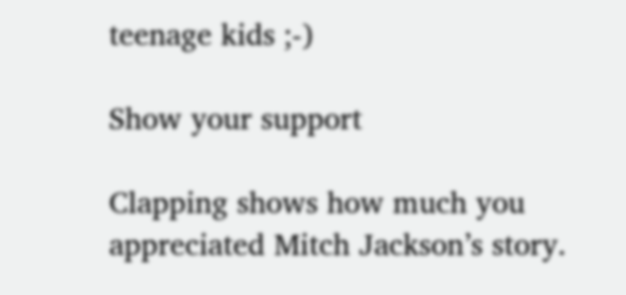teenage kids ;-)

Show your support

Clapping shows how much you appreciated Mitch Jackson’s story.